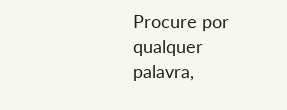Procure por qualquer palavra,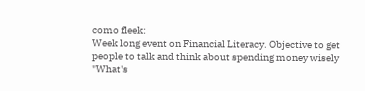como fleek:
Week long event on Financial Literacy. Objective to get people to talk and think about spending money wisely
"What's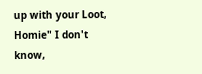up with your Loot, Homie" I don't know,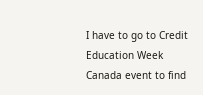I have to go to Credit Education Week Canada event to find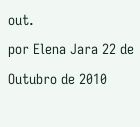out.
por Elena Jara 22 de Outubro de 2010